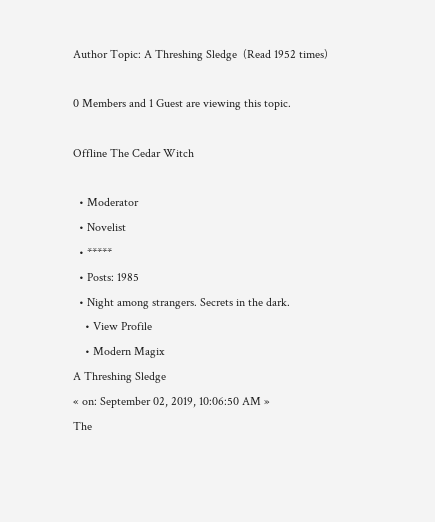Author Topic: A Threshing Sledge  (Read 1952 times)

0 Members and 1 Guest are viewing this topic.

Offline The Cedar Witch

  • Moderator
  • Novelist
  • *****
  • Posts: 1985
  • Night among strangers. Secrets in the dark.
    • View Profile
    • Modern Magix
A Threshing Sledge
« on: September 02, 2019, 10:06:50 AM »
The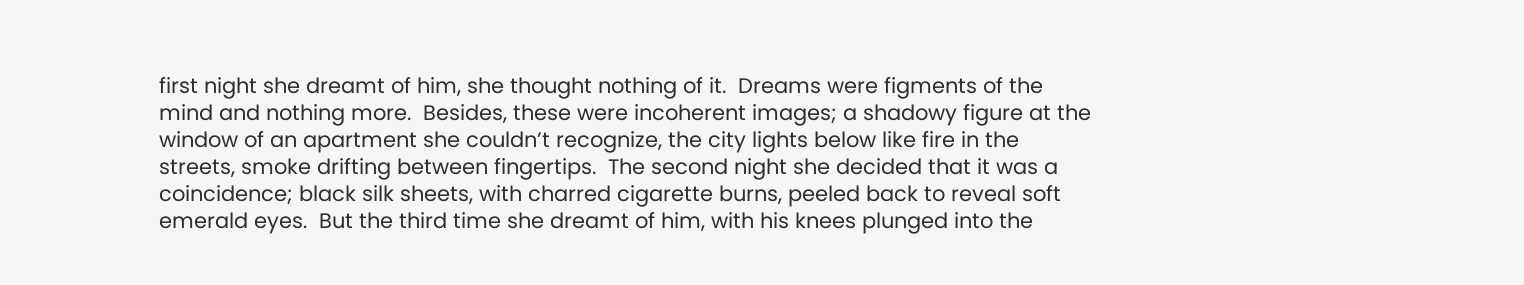first night she dreamt of him, she thought nothing of it.  Dreams were figments of the mind and nothing more.  Besides, these were incoherent images; a shadowy figure at the window of an apartment she couldn’t recognize, the city lights below like fire in the streets, smoke drifting between fingertips.  The second night she decided that it was a coincidence; black silk sheets, with charred cigarette burns, peeled back to reveal soft emerald eyes.  But the third time she dreamt of him, with his knees plunged into the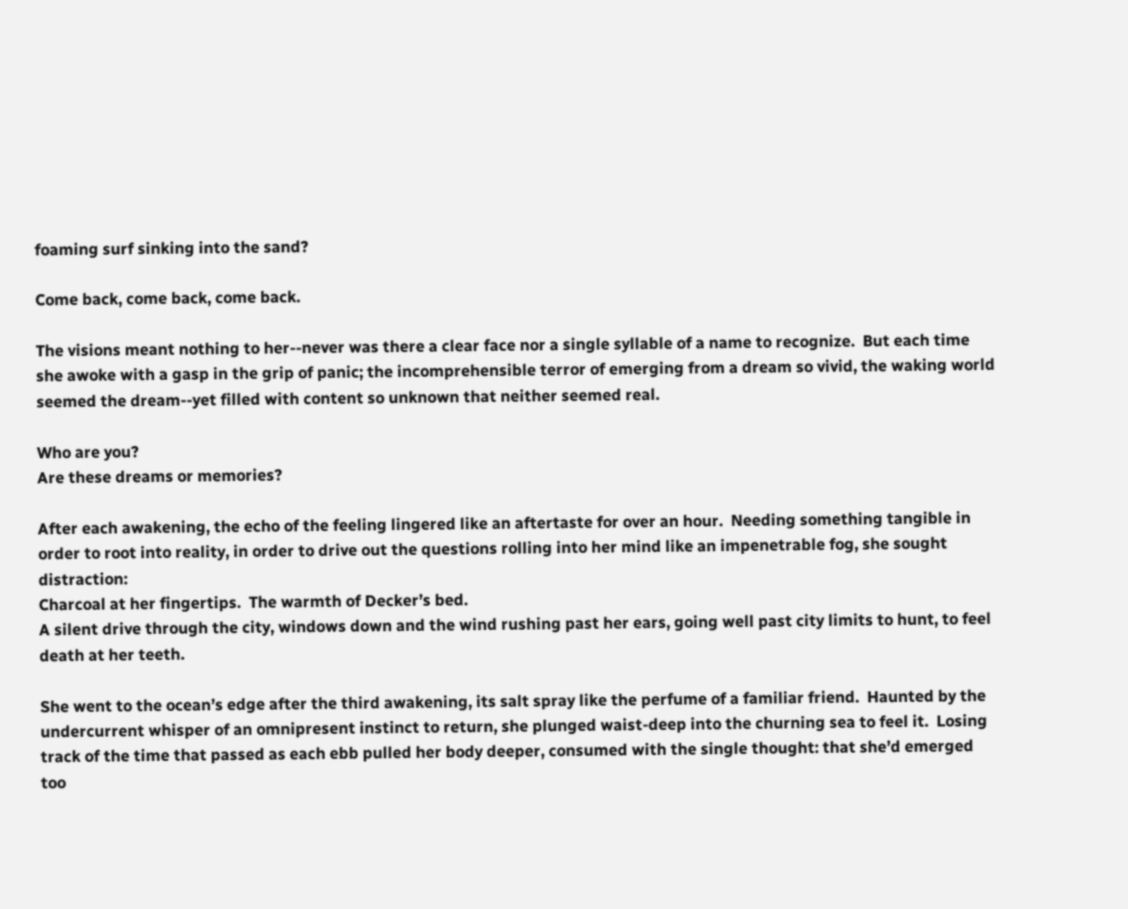foaming surf sinking into the sand?

Come back, come back, come back.

The visions meant nothing to her--never was there a clear face nor a single syllable of a name to recognize.  But each time she awoke with a gasp in the grip of panic; the incomprehensible terror of emerging from a dream so vivid, the waking world seemed the dream--yet filled with content so unknown that neither seemed real.

Who are you?
Are these dreams or memories?

After each awakening, the echo of the feeling lingered like an aftertaste for over an hour.  Needing something tangible in order to root into reality, in order to drive out the questions rolling into her mind like an impenetrable fog, she sought distraction:
Charcoal at her fingertips.  The warmth of Decker’s bed.
A silent drive through the city, windows down and the wind rushing past her ears, going well past city limits to hunt, to feel death at her teeth.

She went to the ocean’s edge after the third awakening, its salt spray like the perfume of a familiar friend.  Haunted by the undercurrent whisper of an omnipresent instinct to return, she plunged waist-deep into the churning sea to feel it.  Losing track of the time that passed as each ebb pulled her body deeper, consumed with the single thought: that she’d emerged too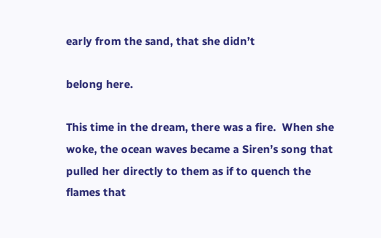early from the sand, that she didn’t

belong here.

This time in the dream, there was a fire.  When she woke, the ocean waves became a Siren’s song that pulled her directly to them as if to quench the flames that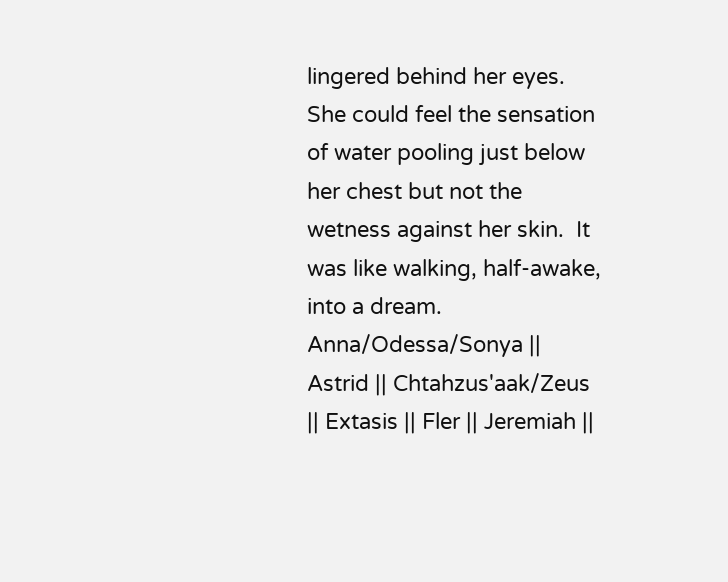lingered behind her eyes.  She could feel the sensation of water pooling just below her chest but not the wetness against her skin.  It was like walking, half-awake, into a dream.
Anna/Odessa/Sonya || Astrid || Chtahzus'aak/Zeus || Extasis || Fler || Jeremiah ||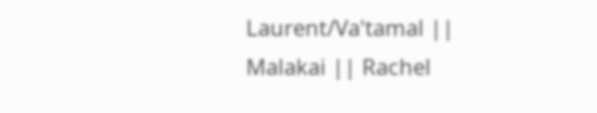Laurent/Va'tamal || Malakai || Rachel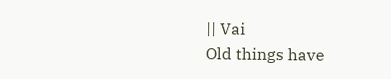|| Vai
Old things have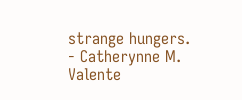strange hungers. - Catherynne M. Valente